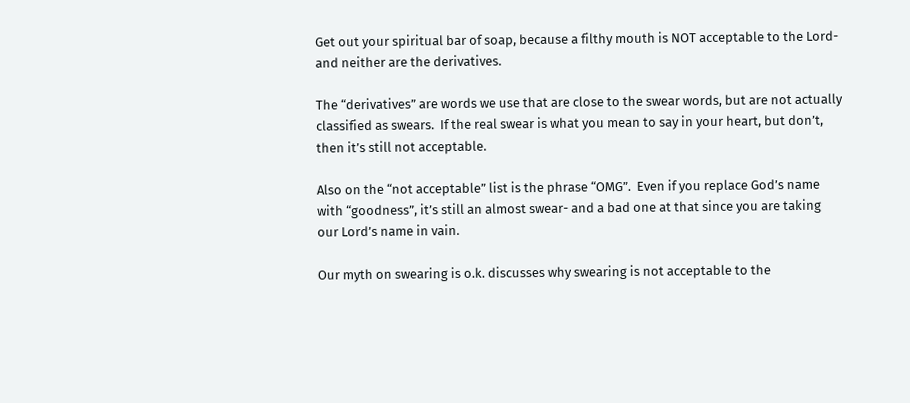Get out your spiritual bar of soap, because a filthy mouth is NOT acceptable to the Lord- and neither are the derivatives.

The “derivatives” are words we use that are close to the swear words, but are not actually classified as swears.  If the real swear is what you mean to say in your heart, but don’t, then it’s still not acceptable.

Also on the “not acceptable” list is the phrase “OMG”.  Even if you replace God’s name with “goodness”, it’s still an almost swear- and a bad one at that since you are taking our Lord’s name in vain.

Our myth on swearing is o.k. discusses why swearing is not acceptable to the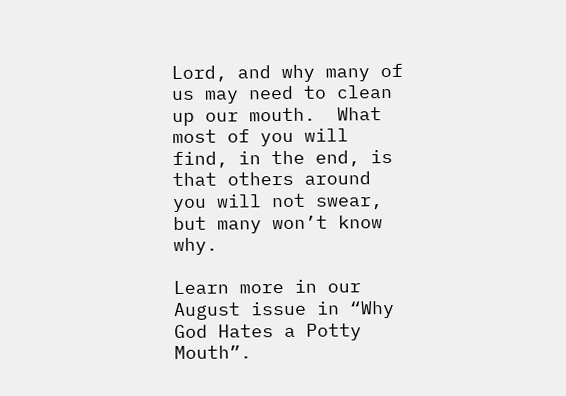Lord, and why many of us may need to clean up our mouth.  What most of you will find, in the end, is that others around you will not swear, but many won’t know why.

Learn more in our August issue in “Why God Hates a Potty Mouth”.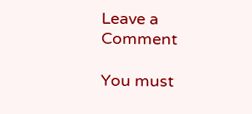Leave a Comment

You must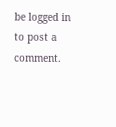be logged in to post a comment.